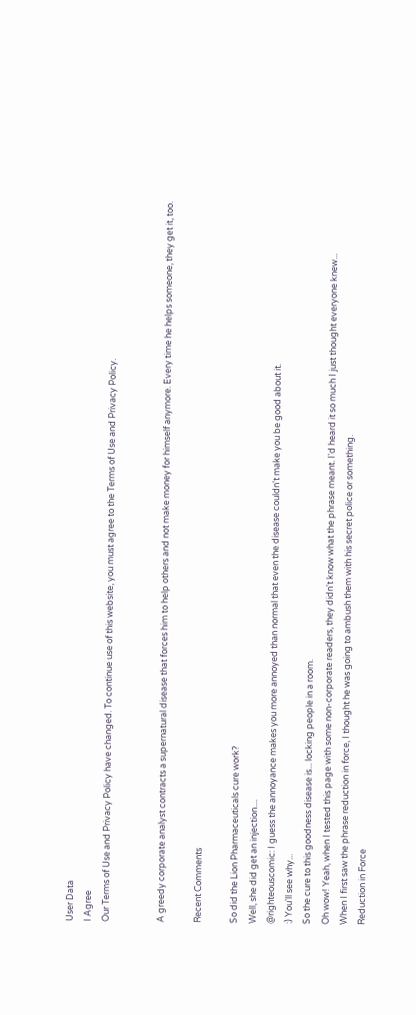User Data
I Agree
Our Terms of Use and Privacy Policy have changed. To continue use of this website, you must agree to the Terms of Use and Privacy Policy.


A greedy corporate analyst contracts a supernatural disease that forces him to help others and not make money for himself anymore. Every time he helps someone, they get it, too.

Recent Comments

So did the Lion Pharmaceuticals cure work?
Well, she did get an injection....
@righteouscomic: I guess the annoyance makes you more annoyed than normal that even the disease couldn't make you be good about it.
:) You'll see why...
So the cure to this goodness disease is... locking people in a room.
Oh wow! Yeah, when I tested this page with some non-corporate readers, they didn't know what the phrase meant. I'd heard it so much I just thought everyone knew...
When I first saw the phrase reduction in force, I thought he was going to ambush them with his secret police or something.
Reduction in Force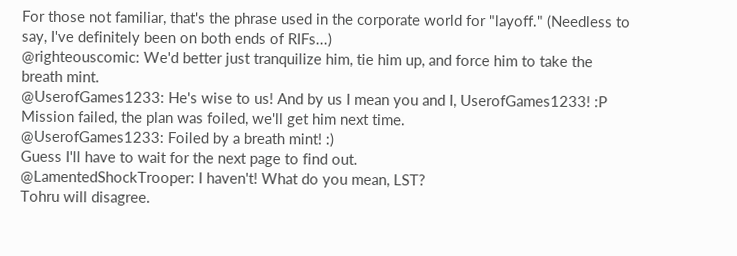For those not familiar, that's the phrase used in the corporate world for "layoff." (Needless to say, I've definitely been on both ends of RIFs...)
@righteouscomic: We'd better just tranquilize him, tie him up, and force him to take the breath mint.
@UserofGames1233: He's wise to us! And by us I mean you and I, UserofGames1233! :P
Mission failed, the plan was foiled, we'll get him next time.
@UserofGames1233: Foiled by a breath mint! :)
Guess I'll have to wait for the next page to find out.
@LamentedShockTrooper: I haven't! What do you mean, LST?
Tohru will disagree.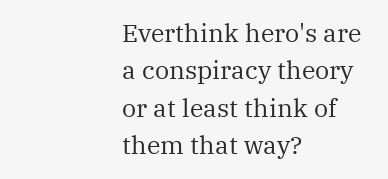Everthink hero's are a conspiracy theory or at least think of them that way?